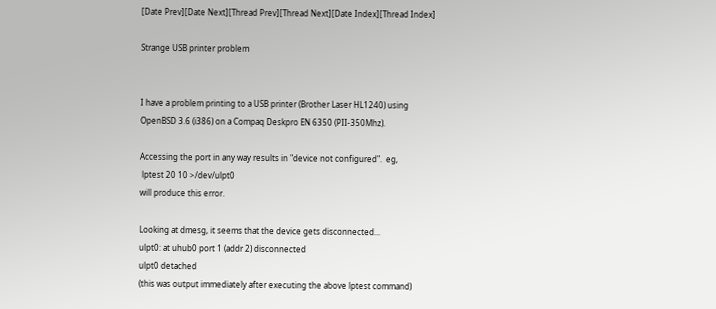[Date Prev][Date Next][Thread Prev][Thread Next][Date Index][Thread Index]

Strange USB printer problem


I have a problem printing to a USB printer (Brother Laser HL1240) using
OpenBSD 3.6 (i386) on a Compaq Deskpro EN 6350 (PII-350Mhz).

Accessing the port in any way results in "device not configured".  eg,
 lptest 20 10 >/dev/ulpt0
will produce this error.

Looking at dmesg, it seems that the device gets disconnected...
ulpt0: at uhub0 port 1 (addr 2) disconnected
ulpt0 detached
(this was output immediately after executing the above lptest command)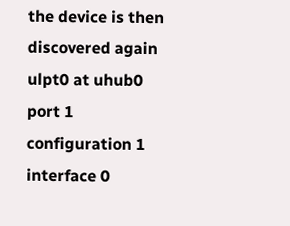the device is then discovered again
ulpt0 at uhub0 port 1 configuration 1 interface 0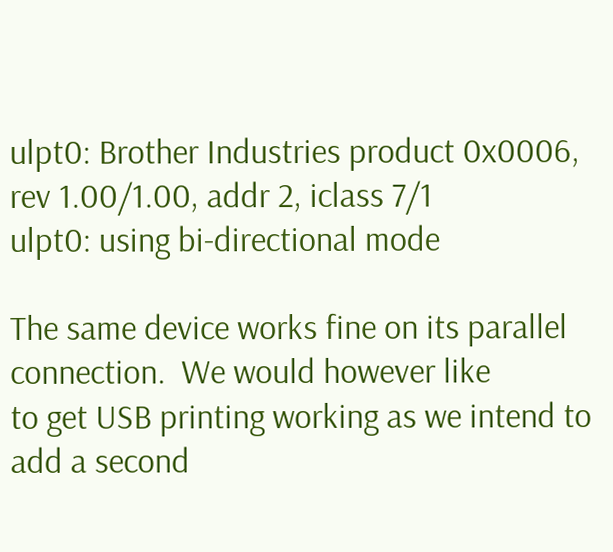ulpt0: Brother Industries product 0x0006, rev 1.00/1.00, addr 2, iclass 7/1
ulpt0: using bi-directional mode

The same device works fine on its parallel connection.  We would however like
to get USB printing working as we intend to add a second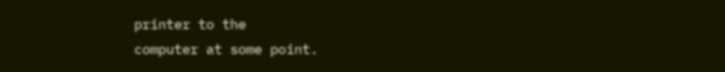printer to the
computer at some point.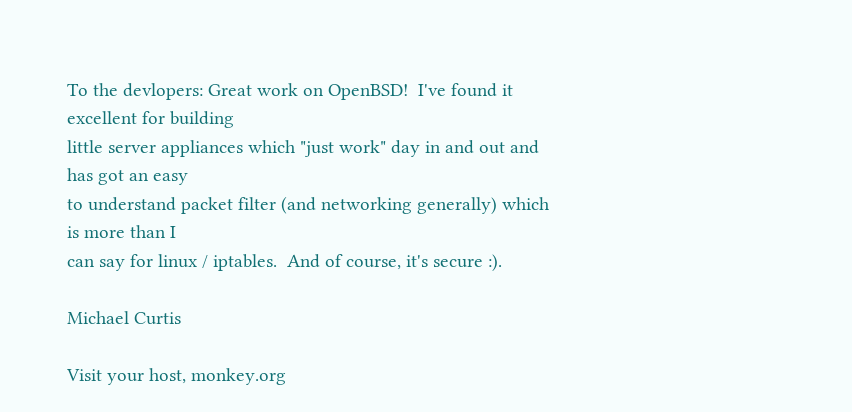To the devlopers: Great work on OpenBSD!  I've found it excellent for building
little server appliances which "just work" day in and out and has got an easy
to understand packet filter (and networking generally) which is more than I
can say for linux / iptables.  And of course, it's secure :).

Michael Curtis

Visit your host, monkey.org